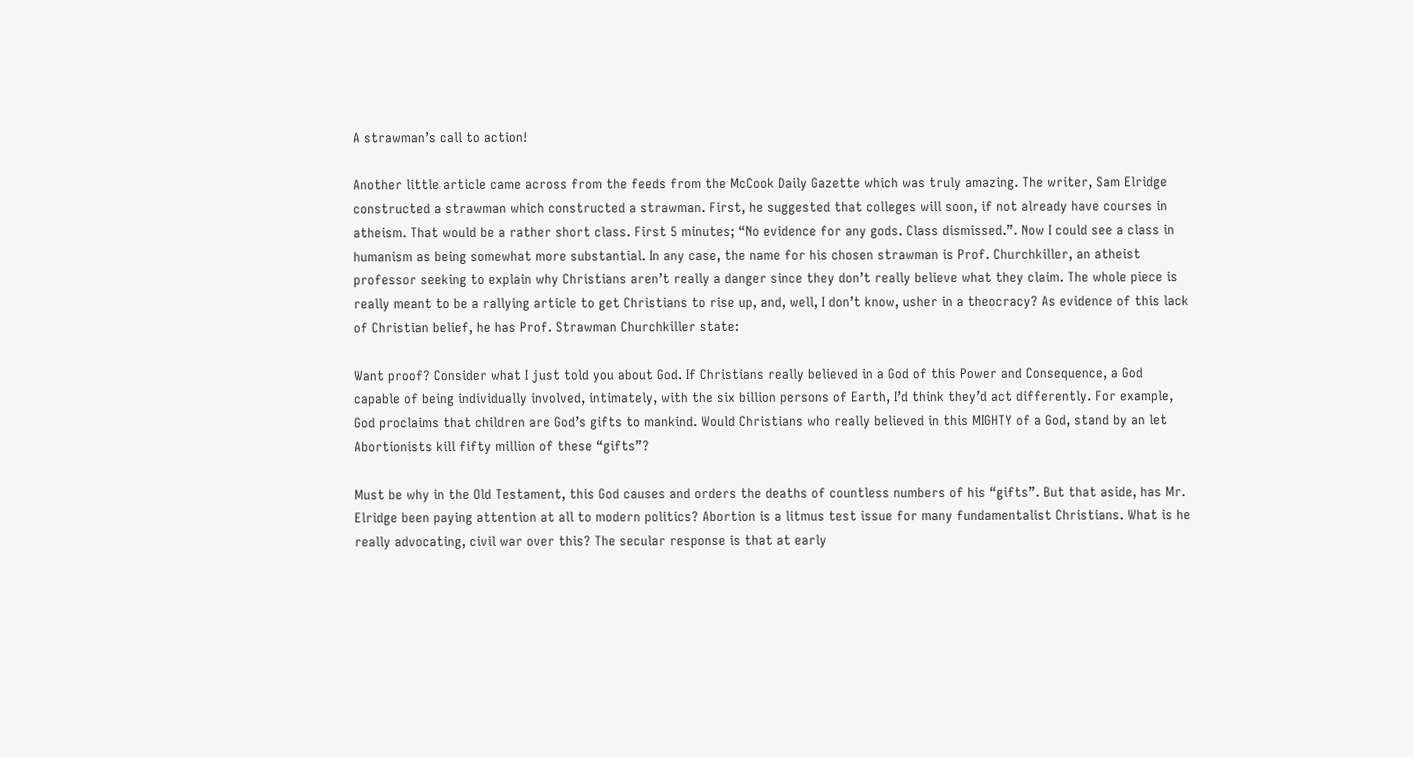A strawman’s call to action!

Another little article came across from the feeds from the McCook Daily Gazette which was truly amazing. The writer, Sam Elridge constructed a strawman which constructed a strawman. First, he suggested that colleges will soon, if not already have courses in atheism. That would be a rather short class. First 5 minutes; “No evidence for any gods. Class dismissed.”. Now I could see a class in humanism as being somewhat more substantial. In any case, the name for his chosen strawman is Prof. Churchkiller, an atheist professor seeking to explain why Christians aren’t really a danger since they don’t really believe what they claim. The whole piece is really meant to be a rallying article to get Christians to rise up, and, well, I don’t know, usher in a theocracy? As evidence of this lack of Christian belief, he has Prof. Strawman Churchkiller state:

Want proof? Consider what I just told you about God. If Christians really believed in a God of this Power and Consequence, a God capable of being individually involved, intimately, with the six billion persons of Earth, I’d think they’d act differently. For example, God proclaims that children are God’s gifts to mankind. Would Christians who really believed in this MIGHTY of a God, stand by an let Abortionists kill fifty million of these “gifts”?

Must be why in the Old Testament, this God causes and orders the deaths of countless numbers of his “gifts”. But that aside, has Mr. Elridge been paying attention at all to modern politics? Abortion is a litmus test issue for many fundamentalist Christians. What is he really advocating, civil war over this? The secular response is that at early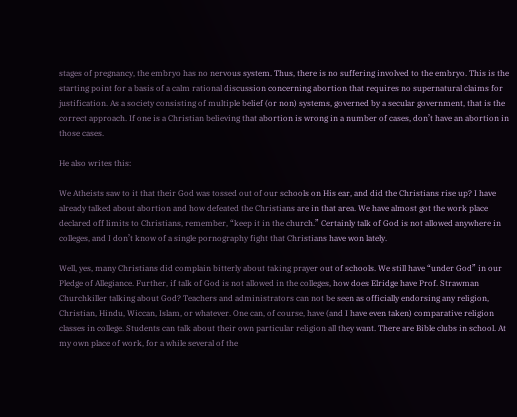stages of pregnancy, the embryo has no nervous system. Thus, there is no suffering involved to the embryo. This is the starting point for a basis of a calm rational discussion concerning abortion that requires no supernatural claims for justification. As a society consisting of multiple belief (or non) systems, governed by a secular government, that is the correct approach. If one is a Christian believing that abortion is wrong in a number of cases, don’t have an abortion in those cases.

He also writes this:

We Atheists saw to it that their God was tossed out of our schools on His ear, and did the Christians rise up? I have already talked about abortion and how defeated the Christians are in that area. We have almost got the work place declared off limits to Christians, remember, “keep it in the church.” Certainly talk of God is not allowed anywhere in colleges, and I don’t know of a single pornography fight that Christians have won lately.

Well, yes, many Christians did complain bitterly about taking prayer out of schools. We still have “under God” in our Pledge of Allegiance. Further, if talk of God is not allowed in the colleges, how does Elridge have Prof. Strawman Churchkiller talking about God? Teachers and administrators can not be seen as officially endorsing any religion, Christian, Hindu, Wiccan, Islam, or whatever. One can, of course, have (and I have even taken) comparative religion classes in college. Students can talk about their own particular religion all they want. There are Bible clubs in school. At my own place of work, for a while several of the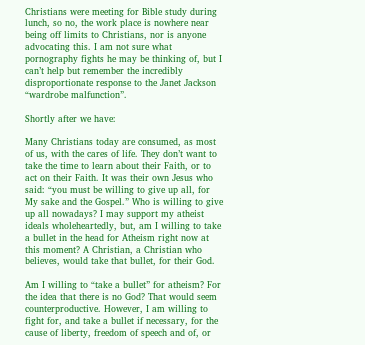Christians were meeting for Bible study during lunch, so no, the work place is nowhere near being off limits to Christians, nor is anyone advocating this. I am not sure what pornography fights he may be thinking of, but I can’t help but remember the incredibly disproportionate response to the Janet Jackson “wardrobe malfunction”.

Shortly after we have:

Many Christians today are consumed, as most of us, with the cares of life. They don’t want to take the time to learn about their Faith, or to act on their Faith. It was their own Jesus who said: “you must be willing to give up all, for My sake and the Gospel.” Who is willing to give up all nowadays? I may support my atheist ideals wholeheartedly, but, am I willing to take a bullet in the head for Atheism right now at this moment? A Christian, a Christian who believes, would take that bullet, for their God.

Am I willing to “take a bullet” for atheism? For the idea that there is no God? That would seem counterproductive. However, I am willing to fight for, and take a bullet if necessary, for the cause of liberty, freedom of speech and of, or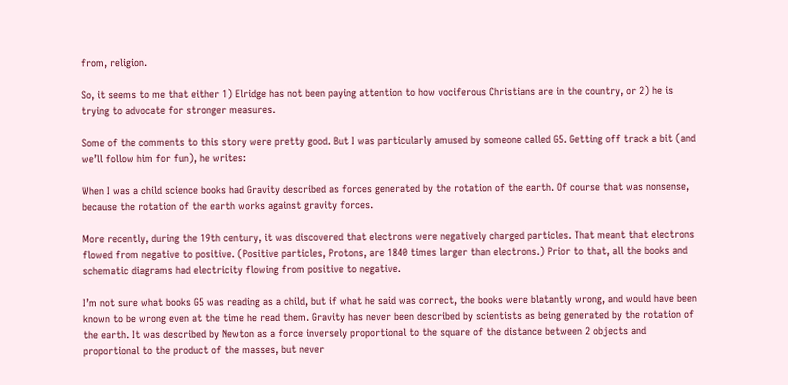from, religion.

So, it seems to me that either 1) Elridge has not been paying attention to how vociferous Christians are in the country, or 2) he is trying to advocate for stronger measures.

Some of the comments to this story were pretty good. But I was particularly amused by someone called G5. Getting off track a bit (and we’ll follow him for fun), he writes:

When I was a child science books had Gravity described as forces generated by the rotation of the earth. Of course that was nonsense, because the rotation of the earth works against gravity forces.

More recently, during the 19th century, it was discovered that electrons were negatively charged particles. That meant that electrons flowed from negative to positive. (Positive particles, Protons, are 1840 times larger than electrons.) Prior to that, all the books and schematic diagrams had electricity flowing from positive to negative.

I’m not sure what books G5 was reading as a child, but if what he said was correct, the books were blatantly wrong, and would have been known to be wrong even at the time he read them. Gravity has never been described by scientists as being generated by the rotation of the earth. It was described by Newton as a force inversely proportional to the square of the distance between 2 objects and proportional to the product of the masses, but never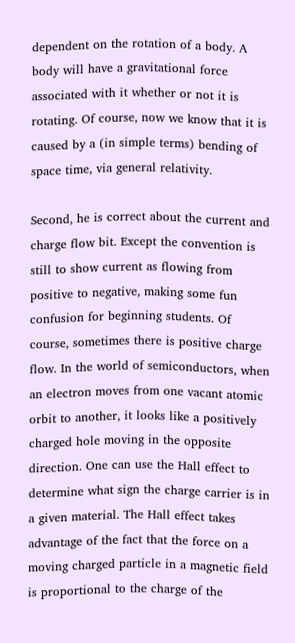dependent on the rotation of a body. A body will have a gravitational force associated with it whether or not it is rotating. Of course, now we know that it is caused by a (in simple terms) bending of space time, via general relativity.

Second, he is correct about the current and charge flow bit. Except the convention is still to show current as flowing from positive to negative, making some fun confusion for beginning students. Of course, sometimes there is positive charge flow. In the world of semiconductors, when an electron moves from one vacant atomic orbit to another, it looks like a positively charged hole moving in the opposite direction. One can use the Hall effect to determine what sign the charge carrier is in a given material. The Hall effect takes advantage of the fact that the force on a moving charged particle in a magnetic field is proportional to the charge of the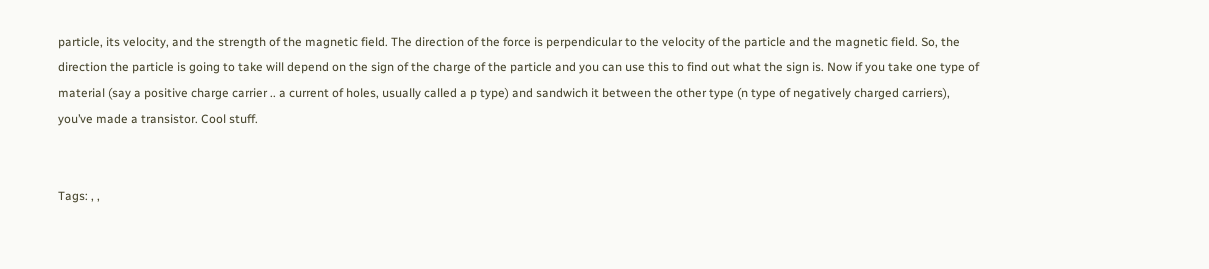particle, its velocity, and the strength of the magnetic field. The direction of the force is perpendicular to the velocity of the particle and the magnetic field. So, the direction the particle is going to take will depend on the sign of the charge of the particle and you can use this to find out what the sign is. Now if you take one type of material (say a positive charge carrier .. a current of holes, usually called a p type) and sandwich it between the other type (n type of negatively charged carriers), you’ve made a transistor. Cool stuff.


Tags: , ,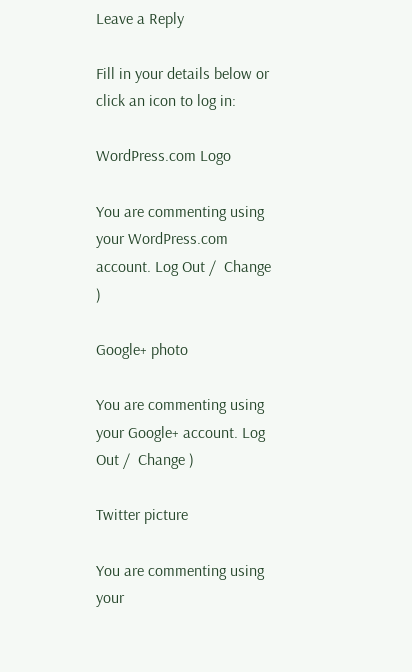Leave a Reply

Fill in your details below or click an icon to log in:

WordPress.com Logo

You are commenting using your WordPress.com account. Log Out /  Change )

Google+ photo

You are commenting using your Google+ account. Log Out /  Change )

Twitter picture

You are commenting using your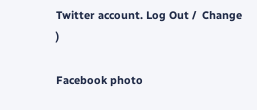Twitter account. Log Out /  Change )

Facebook photo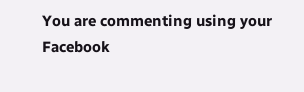You are commenting using your Facebook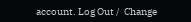account. Log Out /  Change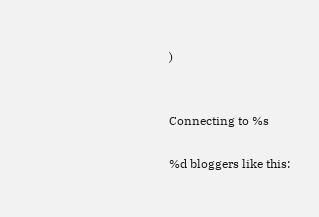)


Connecting to %s

%d bloggers like this: